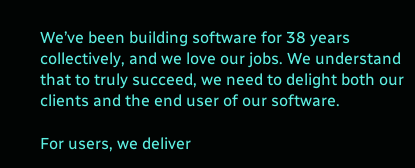We’ve been building software for 38 years collectively, and we love our jobs. We understand that to truly succeed, we need to delight both our clients and the end user of our software.

For users, we deliver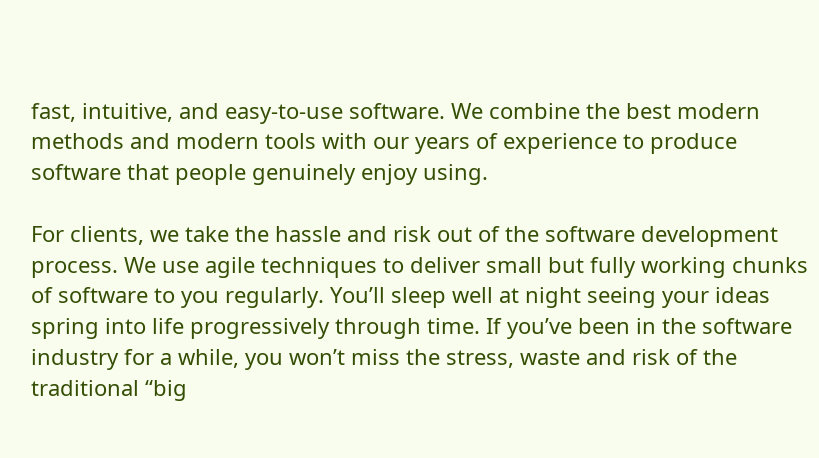fast, intuitive, and easy-to-use software. We combine the best modern methods and modern tools with our years of experience to produce software that people genuinely enjoy using.

For clients, we take the hassle and risk out of the software development process. We use agile techniques to deliver small but fully working chunks of software to you regularly. You’ll sleep well at night seeing your ideas spring into life progressively through time. If you’ve been in the software industry for a while, you won’t miss the stress, waste and risk of the traditional “big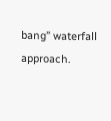bang” waterfall approach.